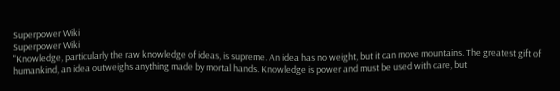Superpower Wiki
Superpower Wiki
"Knowledge, particularly the raw knowledge of ideas, is supreme. An idea has no weight, but it can move mountains. The greatest gift of humankind, an idea outweighs anything made by mortal hands. Knowledge is power and must be used with care, but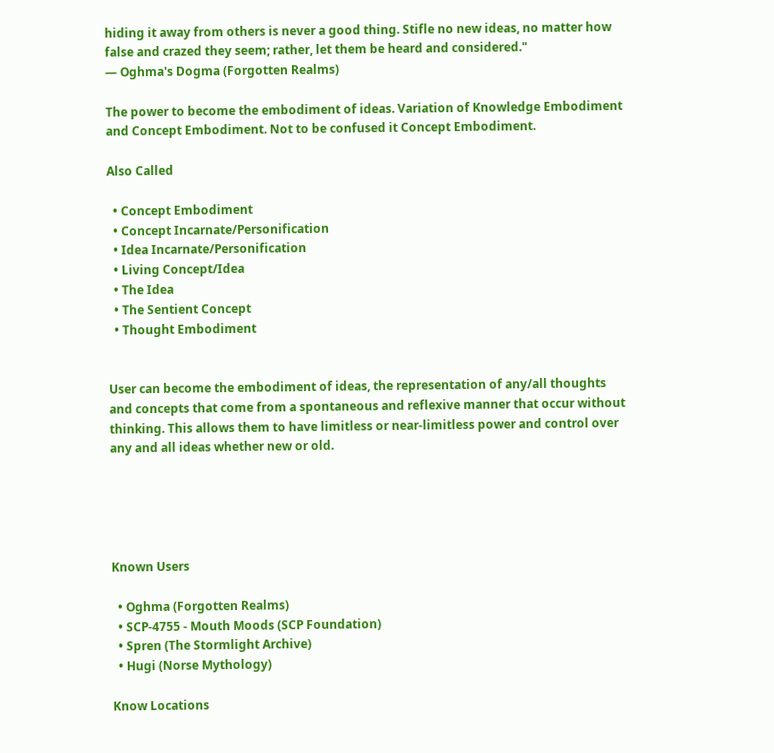hiding it away from others is never a good thing. Stifle no new ideas, no matter how false and crazed they seem; rather, let them be heard and considered."
― Oghma's Dogma (Forgotten Realms)

The power to become the embodiment of ideas. Variation of Knowledge Embodiment and Concept Embodiment. Not to be confused it Concept Embodiment.

Also Called

  • Concept Embodiment
  • Concept Incarnate/Personification
  • Idea Incarnate/Personification
  • Living Concept/Idea
  • The Idea
  • The Sentient Concept
  • Thought Embodiment


User can become the embodiment of ideas, the representation of any/all thoughts and concepts that come from a spontaneous and reflexive manner that occur without thinking. This allows them to have limitless or near-limitless power and control over any and all ideas whether new or old.





Known Users

  • Oghma (Forgotten Realms)
  • SCP-4755 - Mouth Moods (SCP Foundation)
  • Spren (The Stormlight Archive)
  • Hugi (Norse Mythology)

Know Locations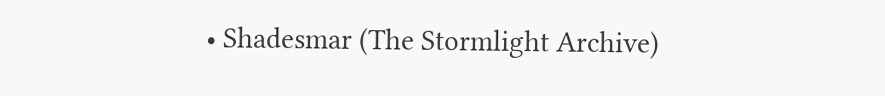• Shadesmar (The Stormlight Archive)